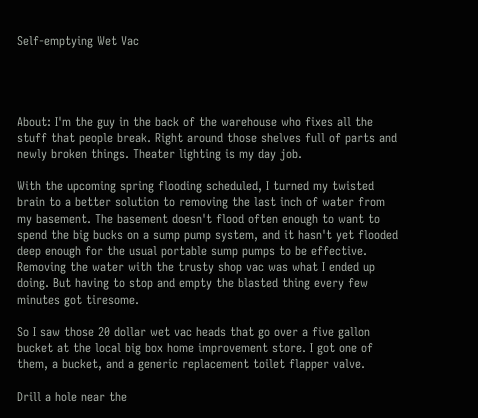Self-emptying Wet Vac




About: I'm the guy in the back of the warehouse who fixes all the stuff that people break. Right around those shelves full of parts and newly broken things. Theater lighting is my day job.

With the upcoming spring flooding scheduled, I turned my twisted brain to a better solution to removing the last inch of water from my basement. The basement doesn't flood often enough to want to spend the big bucks on a sump pump system, and it hasn't yet flooded deep enough for the usual portable sump pumps to be effective. Removing the water with the trusty shop vac was what I ended up doing. But having to stop and empty the blasted thing every few minutes got tiresome.

So I saw those 20 dollar wet vac heads that go over a five gallon bucket at the local big box home improvement store. I got one of them, a bucket, and a generic replacement toilet flapper valve.

Drill a hole near the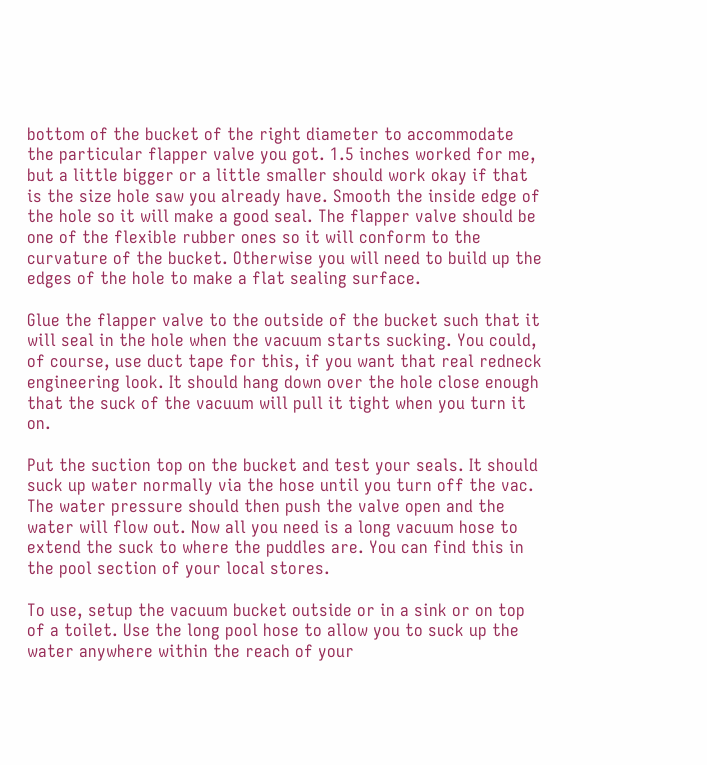bottom of the bucket of the right diameter to accommodate the particular flapper valve you got. 1.5 inches worked for me, but a little bigger or a little smaller should work okay if that is the size hole saw you already have. Smooth the inside edge of the hole so it will make a good seal. The flapper valve should be one of the flexible rubber ones so it will conform to the curvature of the bucket. Otherwise you will need to build up the edges of the hole to make a flat sealing surface.

Glue the flapper valve to the outside of the bucket such that it will seal in the hole when the vacuum starts sucking. You could, of course, use duct tape for this, if you want that real redneck engineering look. It should hang down over the hole close enough that the suck of the vacuum will pull it tight when you turn it on.

Put the suction top on the bucket and test your seals. It should suck up water normally via the hose until you turn off the vac. The water pressure should then push the valve open and the water will flow out. Now all you need is a long vacuum hose to extend the suck to where the puddles are. You can find this in the pool section of your local stores.

To use, setup the vacuum bucket outside or in a sink or on top of a toilet. Use the long pool hose to allow you to suck up the water anywhere within the reach of your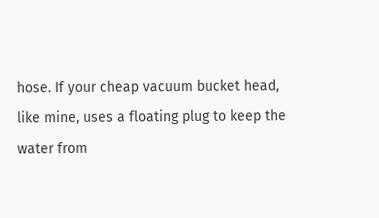hose. If your cheap vacuum bucket head, like mine, uses a floating plug to keep the water from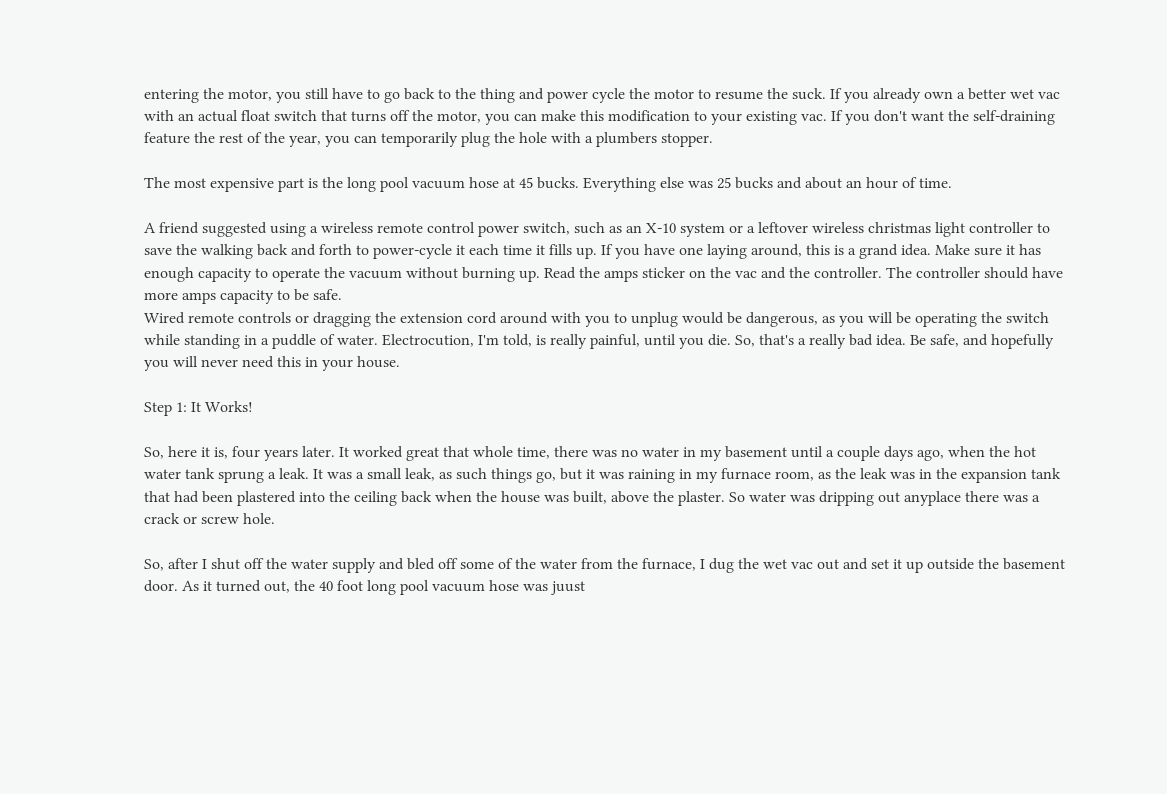entering the motor, you still have to go back to the thing and power cycle the motor to resume the suck. If you already own a better wet vac with an actual float switch that turns off the motor, you can make this modification to your existing vac. If you don't want the self-draining feature the rest of the year, you can temporarily plug the hole with a plumbers stopper.

The most expensive part is the long pool vacuum hose at 45 bucks. Everything else was 25 bucks and about an hour of time.

A friend suggested using a wireless remote control power switch, such as an X-10 system or a leftover wireless christmas light controller to save the walking back and forth to power-cycle it each time it fills up. If you have one laying around, this is a grand idea. Make sure it has enough capacity to operate the vacuum without burning up. Read the amps sticker on the vac and the controller. The controller should have more amps capacity to be safe.
Wired remote controls or dragging the extension cord around with you to unplug would be dangerous, as you will be operating the switch while standing in a puddle of water. Electrocution, I'm told, is really painful, until you die. So, that's a really bad idea. Be safe, and hopefully you will never need this in your house.

Step 1: It Works!

So, here it is, four years later. It worked great that whole time, there was no water in my basement until a couple days ago, when the hot water tank sprung a leak. It was a small leak, as such things go, but it was raining in my furnace room, as the leak was in the expansion tank that had been plastered into the ceiling back when the house was built, above the plaster. So water was dripping out anyplace there was a crack or screw hole.

So, after I shut off the water supply and bled off some of the water from the furnace, I dug the wet vac out and set it up outside the basement door. As it turned out, the 40 foot long pool vacuum hose was juust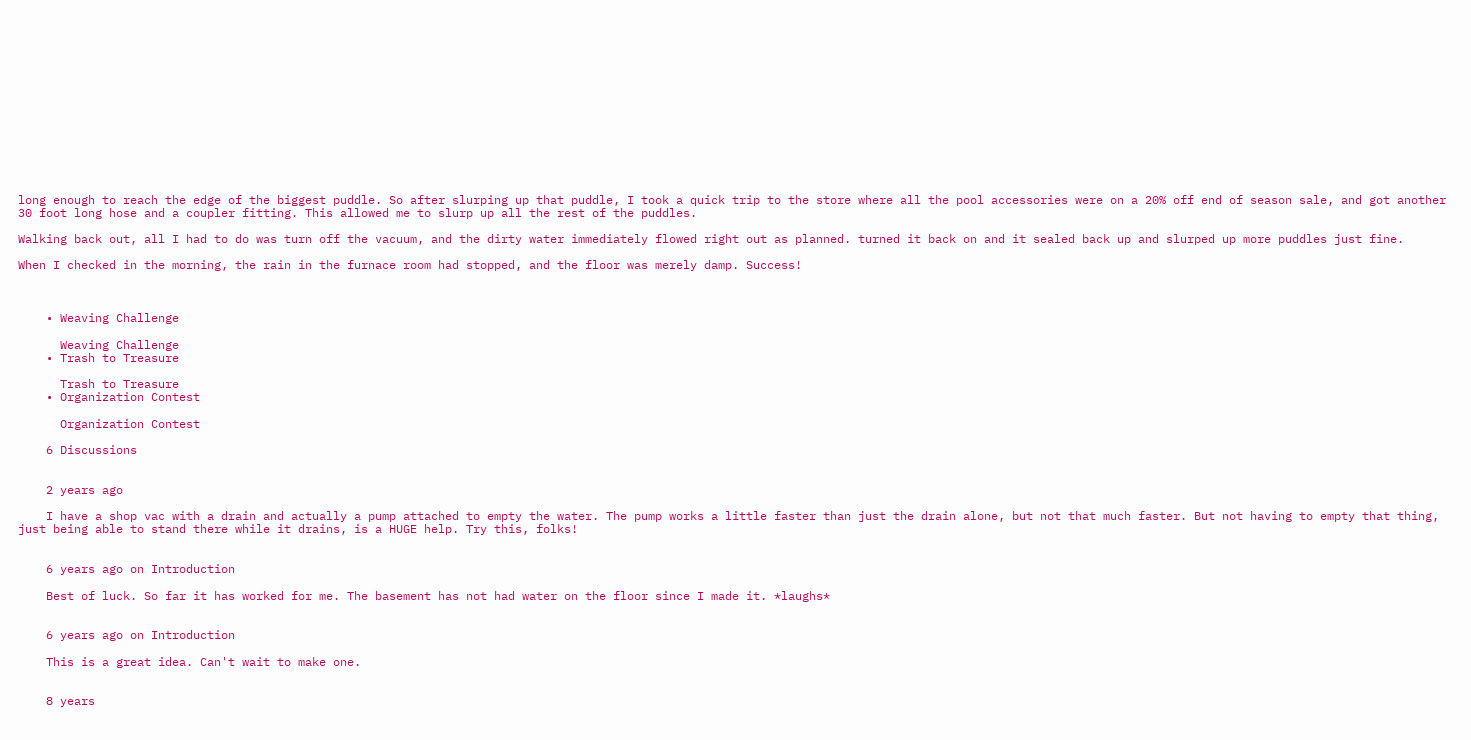long enough to reach the edge of the biggest puddle. So after slurping up that puddle, I took a quick trip to the store where all the pool accessories were on a 20% off end of season sale, and got another 30 foot long hose and a coupler fitting. This allowed me to slurp up all the rest of the puddles.

Walking back out, all I had to do was turn off the vacuum, and the dirty water immediately flowed right out as planned. turned it back on and it sealed back up and slurped up more puddles just fine.

When I checked in the morning, the rain in the furnace room had stopped, and the floor was merely damp. Success!



    • Weaving Challenge

      Weaving Challenge
    • Trash to Treasure

      Trash to Treasure
    • Organization Contest

      Organization Contest

    6 Discussions


    2 years ago

    I have a shop vac with a drain and actually a pump attached to empty the water. The pump works a little faster than just the drain alone, but not that much faster. But not having to empty that thing, just being able to stand there while it drains, is a HUGE help. Try this, folks!


    6 years ago on Introduction

    Best of luck. So far it has worked for me. The basement has not had water on the floor since I made it. *laughs*


    6 years ago on Introduction

    This is a great idea. Can't wait to make one.


    8 years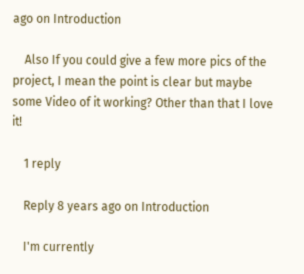ago on Introduction

    Also If you could give a few more pics of the project, I mean the point is clear but maybe some Video of it working? Other than that I love it!

    1 reply

    Reply 8 years ago on Introduction

    I'm currently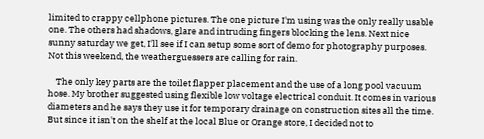limited to crappy cellphone pictures. The one picture I'm using was the only really usable one. The others had shadows, glare and intruding fingers blocking the lens. Next nice sunny saturday we get, I'll see if I can setup some sort of demo for photography purposes. Not this weekend, the weatherguessers are calling for rain.

    The only key parts are the toilet flapper placement and the use of a long pool vacuum hose. My brother suggested using flexible low voltage electrical conduit. It comes in various diameters and he says they use it for temporary drainage on construction sites all the time. But since it isn't on the shelf at the local Blue or Orange store, I decided not to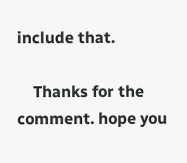include that.

    Thanks for the comment. hope you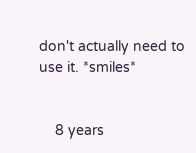don't actually need to use it. *smiles*


    8 years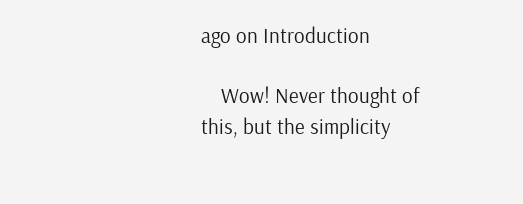ago on Introduction

    Wow! Never thought of this, but the simplicity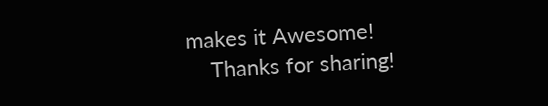makes it Awesome!
    Thanks for sharing!